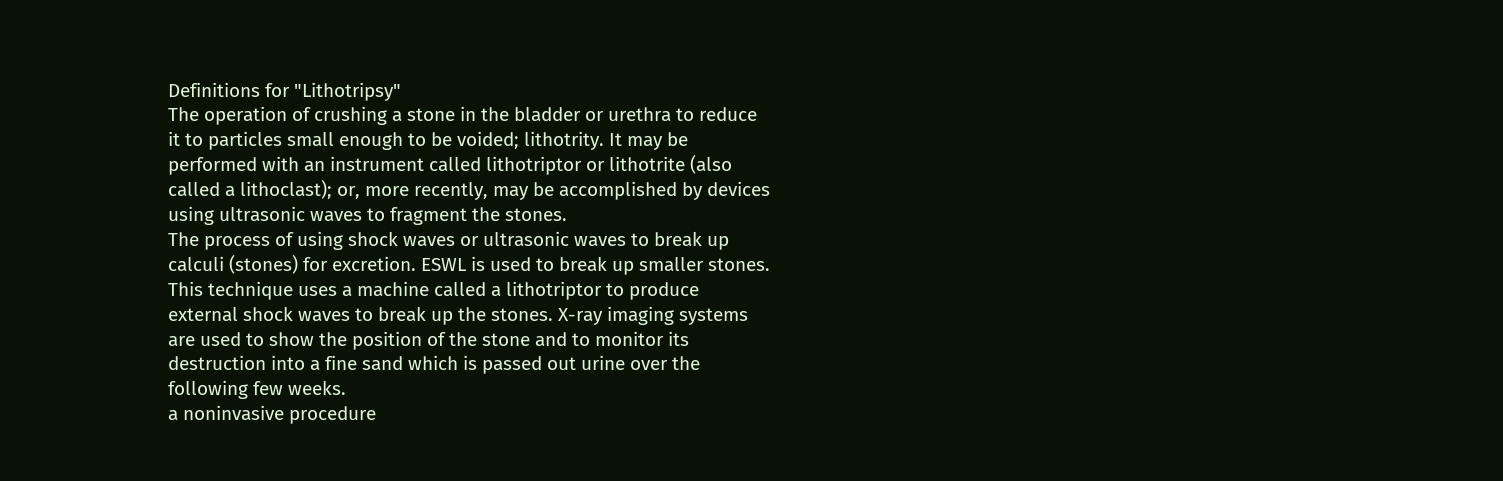Definitions for "Lithotripsy"
The operation of crushing a stone in the bladder or urethra to reduce it to particles small enough to be voided; lithotrity. It may be performed with an instrument called lithotriptor or lithotrite (also called a lithoclast); or, more recently, may be accomplished by devices using ultrasonic waves to fragment the stones.
The process of using shock waves or ultrasonic waves to break up calculi (stones) for excretion. ESWL is used to break up smaller stones. This technique uses a machine called a lithotriptor to produce external shock waves to break up the stones. X-ray imaging systems are used to show the position of the stone and to monitor its destruction into a fine sand which is passed out urine over the following few weeks.
a noninvasive procedure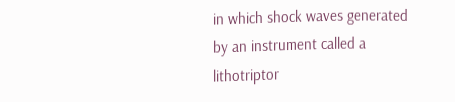in which shock waves generated by an instrument called a lithotriptor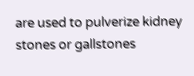are used to pulverize kidney stones or gallstones